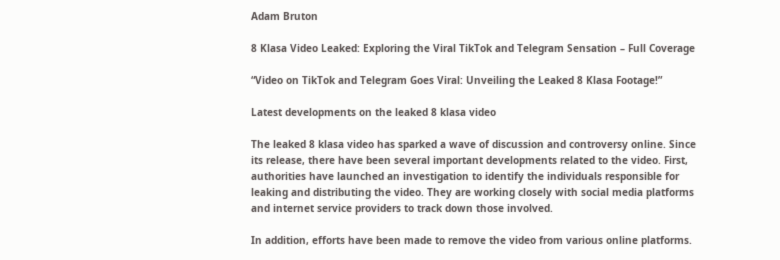Adam Bruton

8 Klasa Video Leaked: Exploring the Viral TikTok and Telegram Sensation – Full Coverage

“Video on TikTok and Telegram Goes Viral: Unveiling the Leaked 8 Klasa Footage!”

Latest developments on the leaked 8 klasa video

The leaked 8 klasa video has sparked a wave of discussion and controversy online. Since its release, there have been several important developments related to the video. First, authorities have launched an investigation to identify the individuals responsible for leaking and distributing the video. They are working closely with social media platforms and internet service providers to track down those involved.

In addition, efforts have been made to remove the video from various online platforms.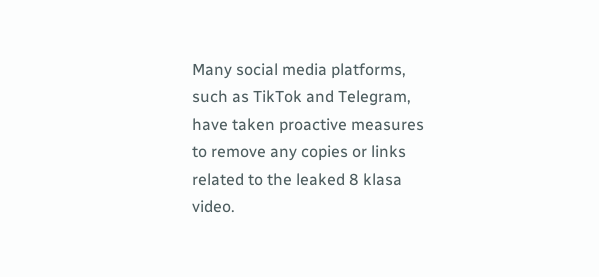Many social media platforms, such as TikTok and Telegram, have taken proactive measures to remove any copies or links related to the leaked 8 klasa video.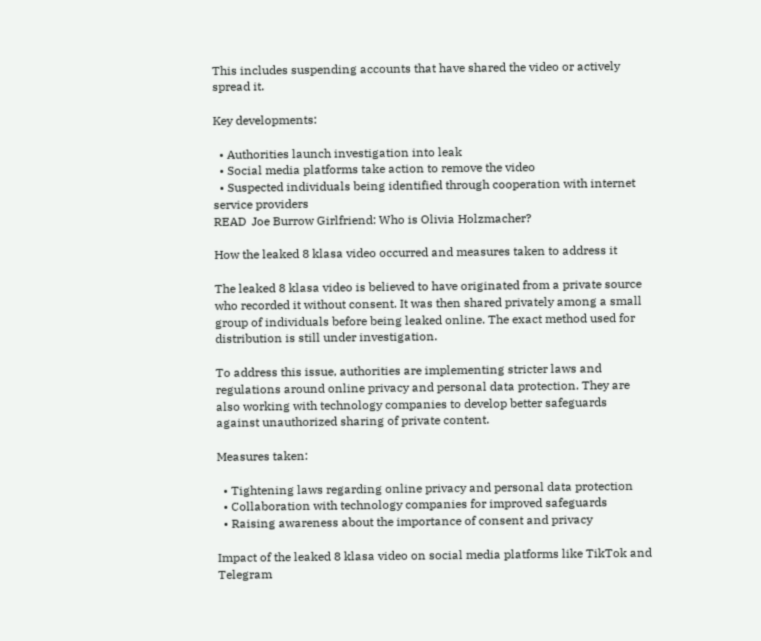This includes suspending accounts that have shared the video or actively spread it.

Key developments:

  • Authorities launch investigation into leak
  • Social media platforms take action to remove the video
  • Suspected individuals being identified through cooperation with internet service providers
READ  Joe Burrow Girlfriend: Who is Olivia Holzmacher?

How the leaked 8 klasa video occurred and measures taken to address it

The leaked 8 klasa video is believed to have originated from a private source who recorded it without consent. It was then shared privately among a small group of individuals before being leaked online. The exact method used for distribution is still under investigation.

To address this issue, authorities are implementing stricter laws and regulations around online privacy and personal data protection. They are also working with technology companies to develop better safeguards against unauthorized sharing of private content.

Measures taken:

  • Tightening laws regarding online privacy and personal data protection
  • Collaboration with technology companies for improved safeguards
  • Raising awareness about the importance of consent and privacy

Impact of the leaked 8 klasa video on social media platforms like TikTok and Telegram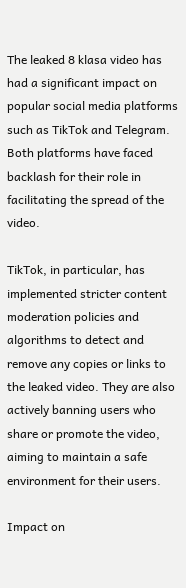The leaked 8 klasa video has had a significant impact on popular social media platforms such as TikTok and Telegram. Both platforms have faced backlash for their role in facilitating the spread of the video.

TikTok, in particular, has implemented stricter content moderation policies and algorithms to detect and remove any copies or links to the leaked video. They are also actively banning users who share or promote the video, aiming to maintain a safe environment for their users.

Impact on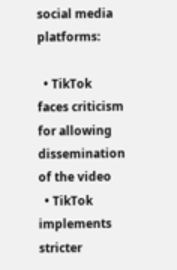social media platforms:

  • TikTok faces criticism for allowing dissemination of the video
  • TikTok implements stricter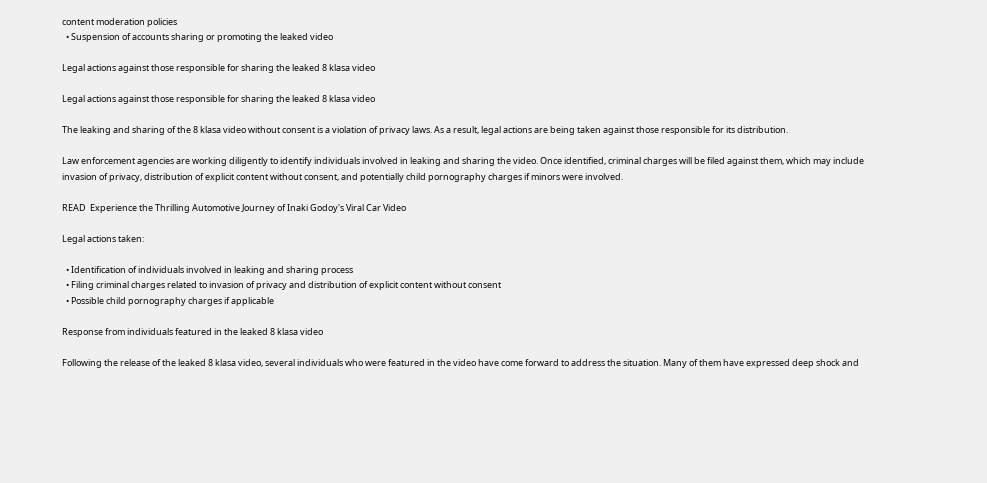content moderation policies
  • Suspension of accounts sharing or promoting the leaked video

Legal actions against those responsible for sharing the leaked 8 klasa video

Legal actions against those responsible for sharing the leaked 8 klasa video

The leaking and sharing of the 8 klasa video without consent is a violation of privacy laws. As a result, legal actions are being taken against those responsible for its distribution.

Law enforcement agencies are working diligently to identify individuals involved in leaking and sharing the video. Once identified, criminal charges will be filed against them, which may include invasion of privacy, distribution of explicit content without consent, and potentially child pornography charges if minors were involved.

READ  Experience the Thrilling Automotive Journey of Inaki Godoy's Viral Car Video

Legal actions taken:

  • Identification of individuals involved in leaking and sharing process
  • Filing criminal charges related to invasion of privacy and distribution of explicit content without consent
  • Possible child pornography charges if applicable

Response from individuals featured in the leaked 8 klasa video

Following the release of the leaked 8 klasa video, several individuals who were featured in the video have come forward to address the situation. Many of them have expressed deep shock and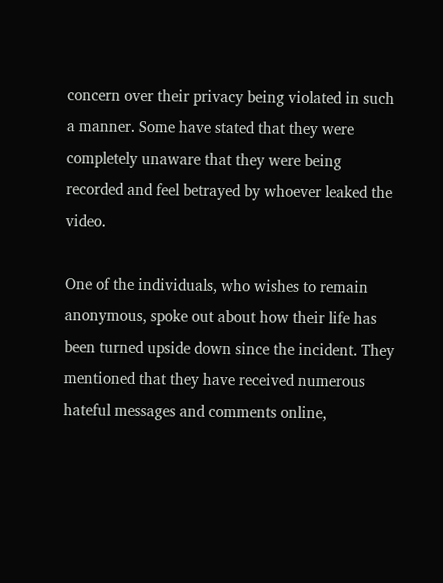concern over their privacy being violated in such a manner. Some have stated that they were completely unaware that they were being recorded and feel betrayed by whoever leaked the video.

One of the individuals, who wishes to remain anonymous, spoke out about how their life has been turned upside down since the incident. They mentioned that they have received numerous hateful messages and comments online,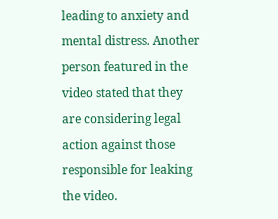leading to anxiety and mental distress. Another person featured in the video stated that they are considering legal action against those responsible for leaking the video.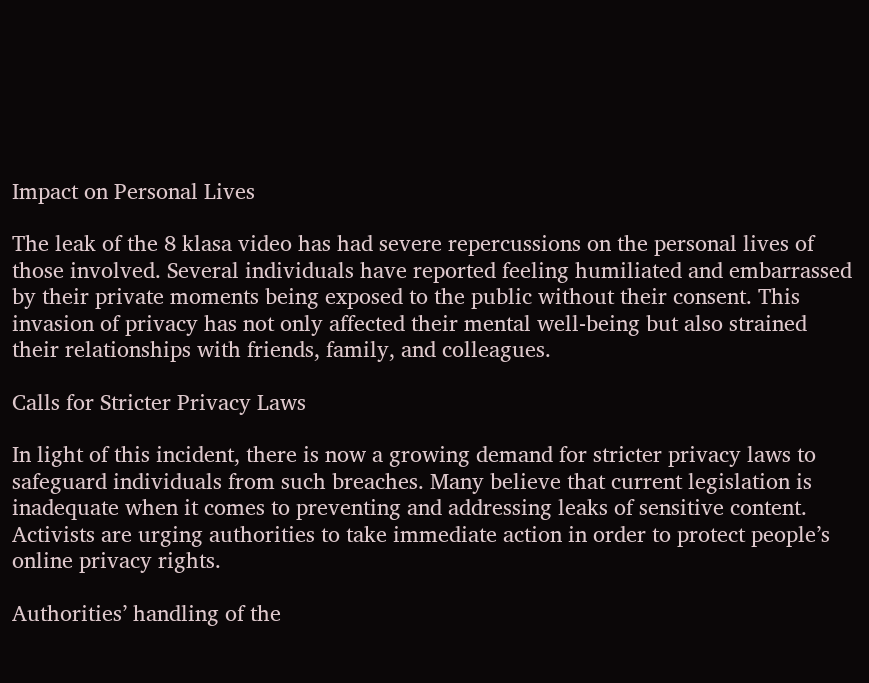Impact on Personal Lives

The leak of the 8 klasa video has had severe repercussions on the personal lives of those involved. Several individuals have reported feeling humiliated and embarrassed by their private moments being exposed to the public without their consent. This invasion of privacy has not only affected their mental well-being but also strained their relationships with friends, family, and colleagues.

Calls for Stricter Privacy Laws

In light of this incident, there is now a growing demand for stricter privacy laws to safeguard individuals from such breaches. Many believe that current legislation is inadequate when it comes to preventing and addressing leaks of sensitive content. Activists are urging authorities to take immediate action in order to protect people’s online privacy rights.

Authorities’ handling of the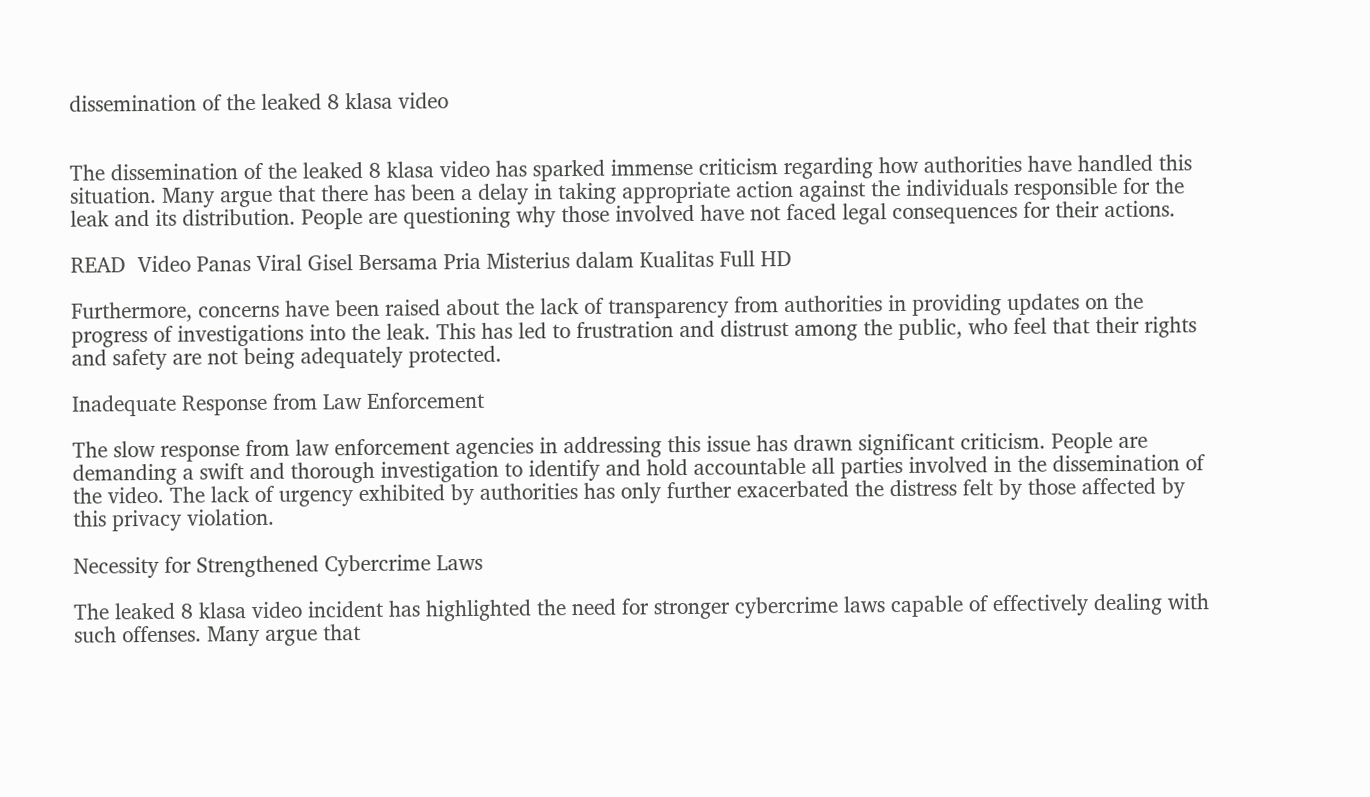dissemination of the leaked 8 klasa video


The dissemination of the leaked 8 klasa video has sparked immense criticism regarding how authorities have handled this situation. Many argue that there has been a delay in taking appropriate action against the individuals responsible for the leak and its distribution. People are questioning why those involved have not faced legal consequences for their actions.

READ  Video Panas Viral Gisel Bersama Pria Misterius dalam Kualitas Full HD

Furthermore, concerns have been raised about the lack of transparency from authorities in providing updates on the progress of investigations into the leak. This has led to frustration and distrust among the public, who feel that their rights and safety are not being adequately protected.

Inadequate Response from Law Enforcement

The slow response from law enforcement agencies in addressing this issue has drawn significant criticism. People are demanding a swift and thorough investigation to identify and hold accountable all parties involved in the dissemination of the video. The lack of urgency exhibited by authorities has only further exacerbated the distress felt by those affected by this privacy violation.

Necessity for Strengthened Cybercrime Laws

The leaked 8 klasa video incident has highlighted the need for stronger cybercrime laws capable of effectively dealing with such offenses. Many argue that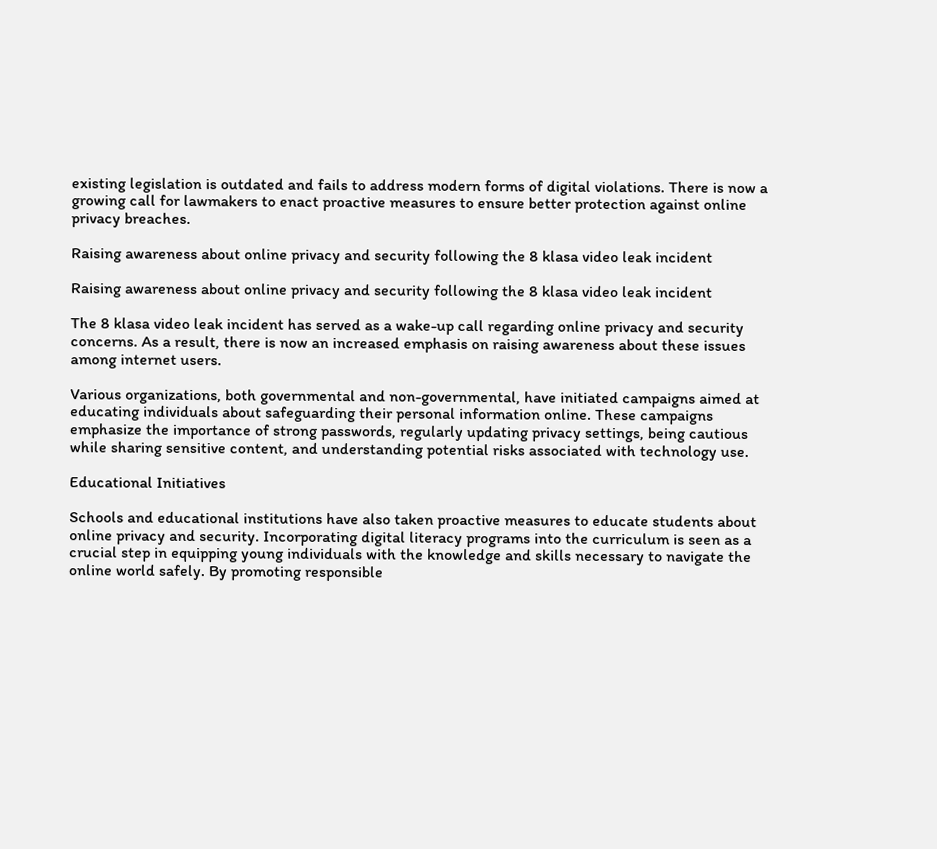existing legislation is outdated and fails to address modern forms of digital violations. There is now a growing call for lawmakers to enact proactive measures to ensure better protection against online privacy breaches.

Raising awareness about online privacy and security following the 8 klasa video leak incident

Raising awareness about online privacy and security following the 8 klasa video leak incident

The 8 klasa video leak incident has served as a wake-up call regarding online privacy and security concerns. As a result, there is now an increased emphasis on raising awareness about these issues among internet users.

Various organizations, both governmental and non-governmental, have initiated campaigns aimed at educating individuals about safeguarding their personal information online. These campaigns emphasize the importance of strong passwords, regularly updating privacy settings, being cautious while sharing sensitive content, and understanding potential risks associated with technology use.

Educational Initiatives

Schools and educational institutions have also taken proactive measures to educate students about online privacy and security. Incorporating digital literacy programs into the curriculum is seen as a crucial step in equipping young individuals with the knowledge and skills necessary to navigate the online world safely. By promoting responsible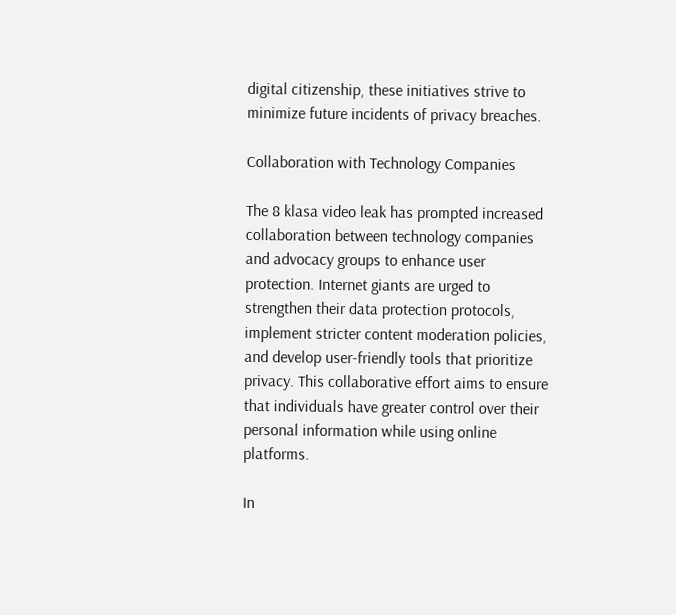digital citizenship, these initiatives strive to minimize future incidents of privacy breaches.

Collaboration with Technology Companies

The 8 klasa video leak has prompted increased collaboration between technology companies and advocacy groups to enhance user protection. Internet giants are urged to strengthen their data protection protocols, implement stricter content moderation policies, and develop user-friendly tools that prioritize privacy. This collaborative effort aims to ensure that individuals have greater control over their personal information while using online platforms.

In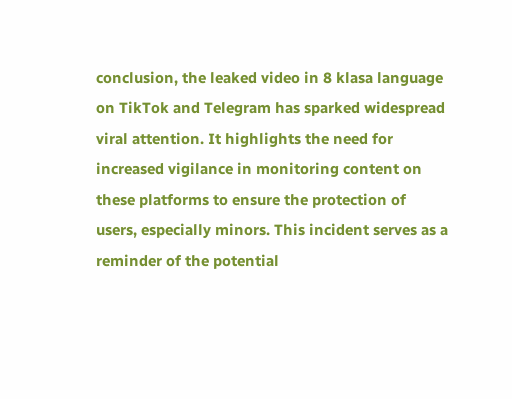conclusion, the leaked video in 8 klasa language on TikTok and Telegram has sparked widespread viral attention. It highlights the need for increased vigilance in monitoring content on these platforms to ensure the protection of users, especially minors. This incident serves as a reminder of the potential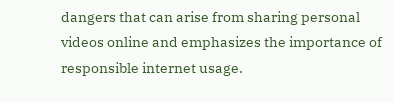dangers that can arise from sharing personal videos online and emphasizes the importance of responsible internet usage.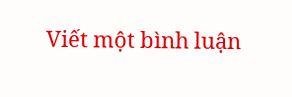Viết một bình luận